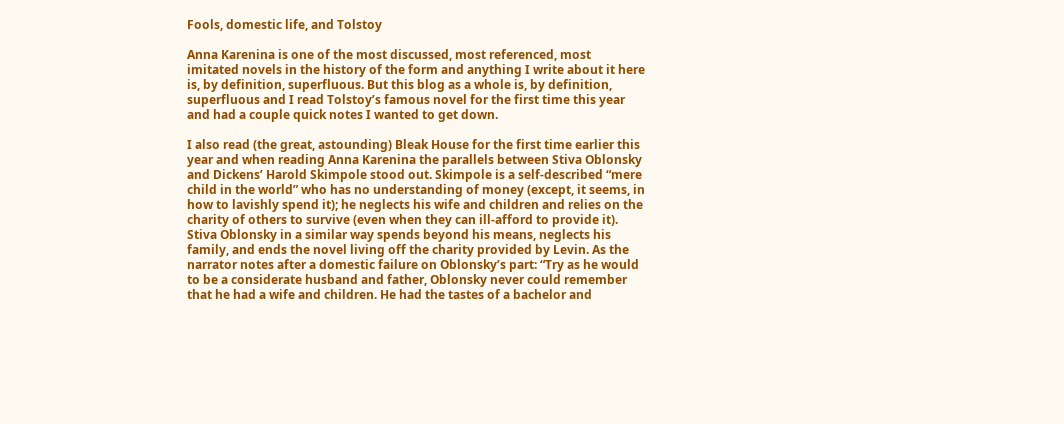Fools, domestic life, and Tolstoy

Anna Karenina is one of the most discussed, most referenced, most imitated novels in the history of the form and anything I write about it here is, by definition, superfluous. But this blog as a whole is, by definition, superfluous and I read Tolstoy’s famous novel for the first time this year and had a couple quick notes I wanted to get down.

I also read (the great, astounding) Bleak House for the first time earlier this year and when reading Anna Karenina the parallels between Stiva Oblonsky and Dickens’ Harold Skimpole stood out. Skimpole is a self-described “mere child in the world” who has no understanding of money (except, it seems, in how to lavishly spend it); he neglects his wife and children and relies on the charity of others to survive (even when they can ill-afford to provide it). Stiva Oblonsky in a similar way spends beyond his means, neglects his family, and ends the novel living off the charity provided by Levin. As the narrator notes after a domestic failure on Oblonsky’s part: “Try as he would to be a considerate husband and father, Oblonsky never could remember that he had a wife and children. He had the tastes of a bachelor and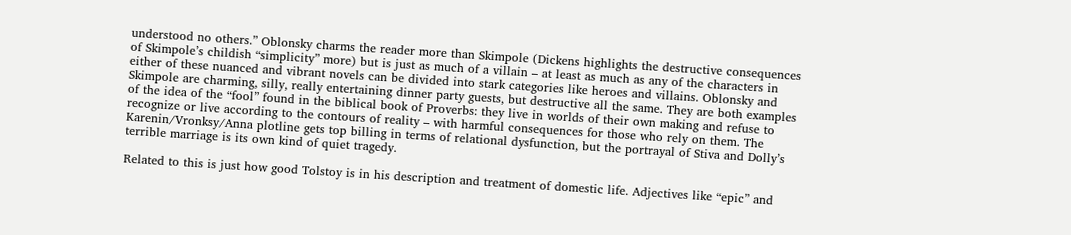understood no others.” Oblonsky charms the reader more than Skimpole (Dickens highlights the destructive consequences of Skimpole’s childish “simplicity” more) but is just as much of a villain – at least as much as any of the characters in either of these nuanced and vibrant novels can be divided into stark categories like heroes and villains. Oblonsky and Skimpole are charming, silly, really entertaining dinner party guests, but destructive all the same. They are both examples of the idea of the “fool” found in the biblical book of Proverbs: they live in worlds of their own making and refuse to recognize or live according to the contours of reality – with harmful consequences for those who rely on them. The Karenin/Vronksy/Anna plotline gets top billing in terms of relational dysfunction, but the portrayal of Stiva and Dolly’s terrible marriage is its own kind of quiet tragedy.

Related to this is just how good Tolstoy is in his description and treatment of domestic life. Adjectives like “epic” and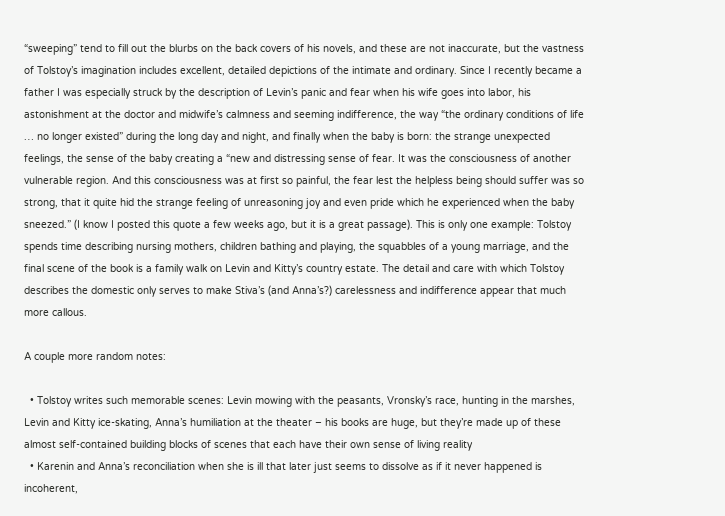“sweeping” tend to fill out the blurbs on the back covers of his novels, and these are not inaccurate, but the vastness of Tolstoy’s imagination includes excellent, detailed depictions of the intimate and ordinary. Since I recently became a father I was especially struck by the description of Levin’s panic and fear when his wife goes into labor, his astonishment at the doctor and midwife’s calmness and seeming indifference, the way “the ordinary conditions of life … no longer existed” during the long day and night, and finally when the baby is born: the strange unexpected feelings, the sense of the baby creating a “new and distressing sense of fear. It was the consciousness of another vulnerable region. And this consciousness was at first so painful, the fear lest the helpless being should suffer was so strong, that it quite hid the strange feeling of unreasoning joy and even pride which he experienced when the baby sneezed.” (I know I posted this quote a few weeks ago, but it is a great passage). This is only one example: Tolstoy spends time describing nursing mothers, children bathing and playing, the squabbles of a young marriage, and the final scene of the book is a family walk on Levin and Kitty’s country estate. The detail and care with which Tolstoy describes the domestic only serves to make Stiva’s (and Anna’s?) carelessness and indifference appear that much more callous.

A couple more random notes:

  • Tolstoy writes such memorable scenes: Levin mowing with the peasants, Vronsky’s race, hunting in the marshes, Levin and Kitty ice-skating, Anna’s humiliation at the theater – his books are huge, but they’re made up of these almost self-contained building blocks of scenes that each have their own sense of living reality
  • Karenin and Anna’s reconciliation when she is ill that later just seems to dissolve as if it never happened is incoherent,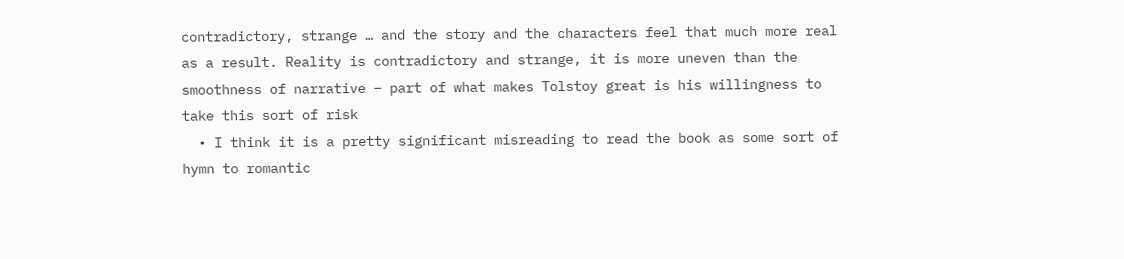contradictory, strange … and the story and the characters feel that much more real as a result. Reality is contradictory and strange, it is more uneven than the smoothness of narrative – part of what makes Tolstoy great is his willingness to take this sort of risk
  • I think it is a pretty significant misreading to read the book as some sort of hymn to romantic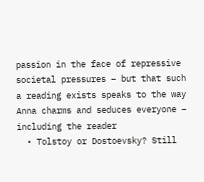passion in the face of repressive societal pressures – but that such a reading exists speaks to the way Anna charms and seduces everyone – including the reader
  • Tolstoy or Dostoevsky? Still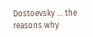Dostoevsky … the reasons why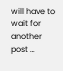will have to wait for another post …